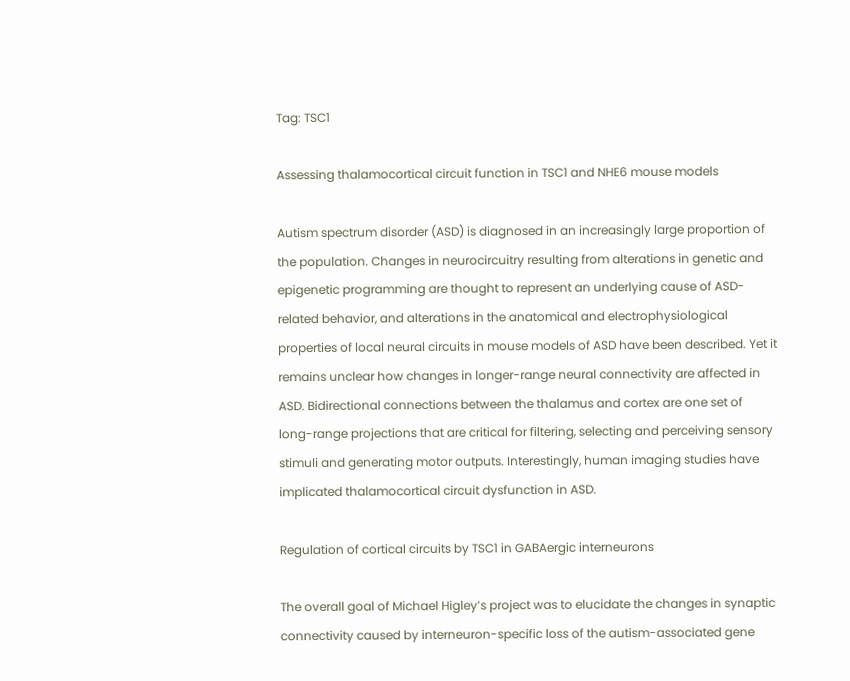Tag: TSC1

Assessing thalamocortical circuit function in TSC1 and NHE6 mouse models

Autism spectrum disorder (ASD) is diagnosed in an increasingly large proportion of the population. Changes in neurocircuitry resulting from alterations in genetic and epigenetic programming are thought to represent an underlying cause of ASD-related behavior, and alterations in the anatomical and electrophysiological properties of local neural circuits in mouse models of ASD have been described. Yet it remains unclear how changes in longer-range neural connectivity are affected in ASD. Bidirectional connections between the thalamus and cortex are one set of long-range projections that are critical for filtering, selecting and perceiving sensory stimuli and generating motor outputs. Interestingly, human imaging studies have implicated thalamocortical circuit dysfunction in ASD.

Regulation of cortical circuits by TSC1 in GABAergic interneurons

The overall goal of Michael Higley’s project was to elucidate the changes in synaptic connectivity caused by interneuron-specific loss of the autism-associated gene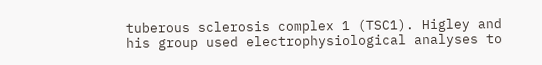tuberous sclerosis complex 1 (TSC1). Higley and his group used electrophysiological analyses to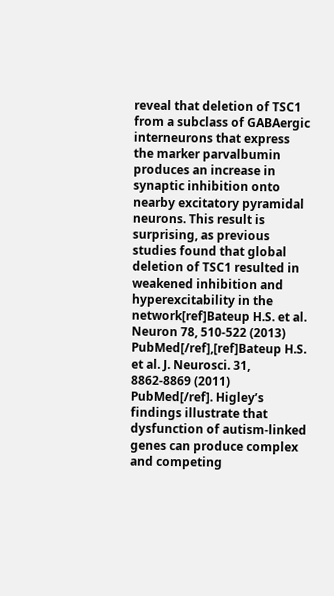reveal that deletion of TSC1 from a subclass of GABAergic interneurons that express the marker parvalbumin produces an increase in synaptic inhibition onto nearby excitatory pyramidal neurons. This result is surprising, as previous studies found that global deletion of TSC1 resulted in weakened inhibition and hyperexcitability in the network[ref]Bateup H.S. et al. Neuron 78, 510-522 (2013) PubMed[/ref],[ref]Bateup H.S. et al. J. Neurosci. 31, 8862-8869 (2011) PubMed[/ref]. Higley’s findings illustrate that dysfunction of autism-linked genes can produce complex and competing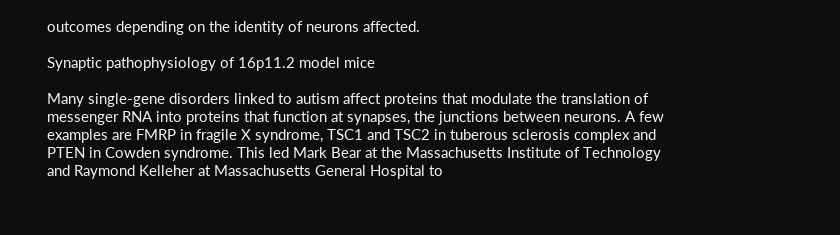outcomes depending on the identity of neurons affected.

Synaptic pathophysiology of 16p11.2 model mice

Many single-gene disorders linked to autism affect proteins that modulate the translation of messenger RNA into proteins that function at synapses, the junctions between neurons. A few examples are FMRP in fragile X syndrome, TSC1 and TSC2 in tuberous sclerosis complex and PTEN in Cowden syndrome. This led Mark Bear at the Massachusetts Institute of Technology and Raymond Kelleher at Massachusetts General Hospital to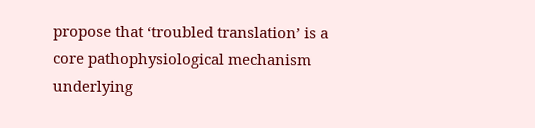propose that ‘troubled translation’ is a core pathophysiological mechanism underlying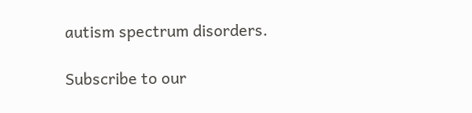autism spectrum disorders.

Subscribe to our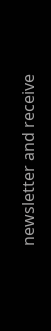newsletter and receive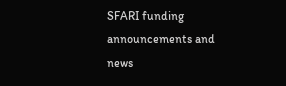SFARI funding announcements and news